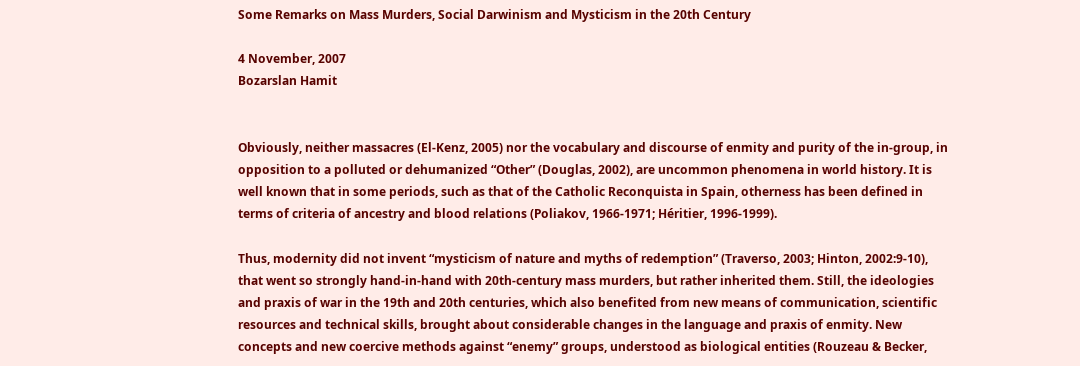Some Remarks on Mass Murders, Social Darwinism and Mysticism in the 20th Century

4 November, 2007
Bozarslan Hamit


Obviously, neither massacres (El-Kenz, 2005) nor the vocabulary and discourse of enmity and purity of the in-group, in opposition to a polluted or dehumanized “Other” (Douglas, 2002), are uncommon phenomena in world history. It is well known that in some periods, such as that of the Catholic Reconquista in Spain, otherness has been defined in terms of criteria of ancestry and blood relations (Poliakov, 1966-1971; Héritier, 1996-1999).

Thus, modernity did not invent “mysticism of nature and myths of redemption” (Traverso, 2003; Hinton, 2002:9-10), that went so strongly hand-in-hand with 20th-century mass murders, but rather inherited them. Still, the ideologies and praxis of war in the 19th and 20th centuries, which also benefited from new means of communication, scientific resources and technical skills, brought about considerable changes in the language and praxis of enmity. New concepts and new coercive methods against “enemy” groups, understood as biological entities (Rouzeau & Becker,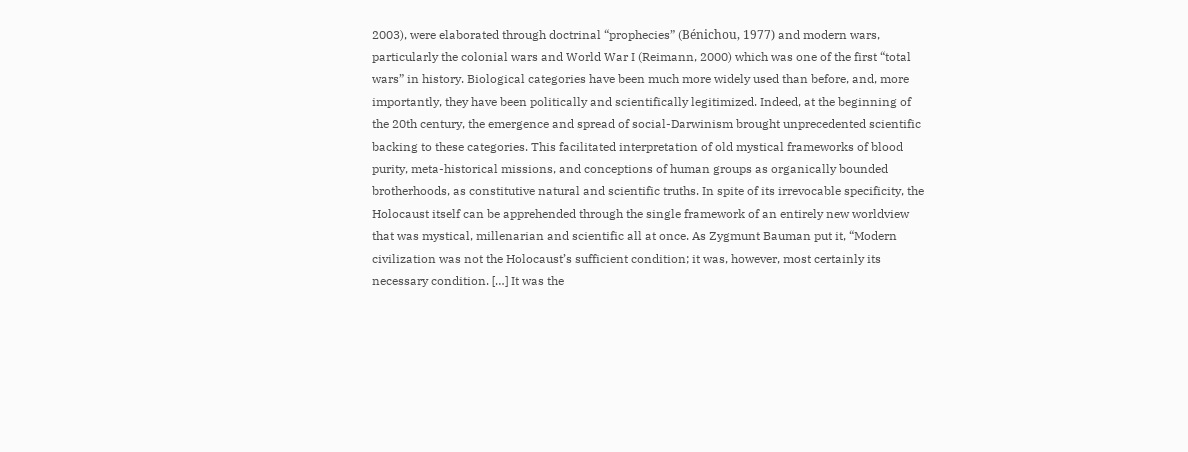2003), were elaborated through doctrinal “prophecies” (Bénichou, 1977) and modern wars, particularly the colonial wars and World War I (Reimann, 2000) which was one of the first “total wars” in history. Biological categories have been much more widely used than before, and, more importantly, they have been politically and scientifically legitimized. Indeed, at the beginning of the 20th century, the emergence and spread of social-Darwinism brought unprecedented scientific backing to these categories. This facilitated interpretation of old mystical frameworks of blood purity, meta-historical missions, and conceptions of human groups as organically bounded brotherhoods, as constitutive natural and scientific truths. In spite of its irrevocable specificity, the Holocaust itself can be apprehended through the single framework of an entirely new worldview that was mystical, millenarian and scientific all at once. As Zygmunt Bauman put it, “Modern civilization was not the Holocaust’s sufficient condition; it was, however, most certainly its necessary condition. […] It was the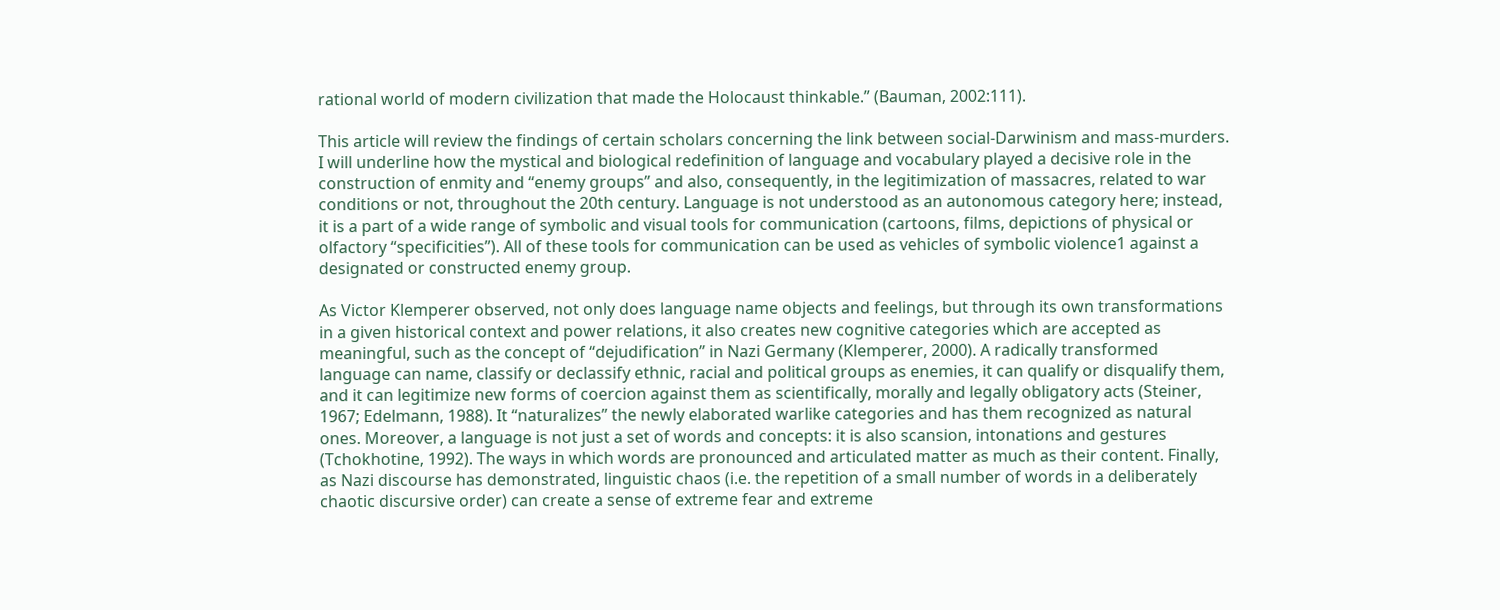rational world of modern civilization that made the Holocaust thinkable.” (Bauman, 2002:111).

This article will review the findings of certain scholars concerning the link between social-Darwinism and mass-murders. I will underline how the mystical and biological redefinition of language and vocabulary played a decisive role in the construction of enmity and “enemy groups” and also, consequently, in the legitimization of massacres, related to war conditions or not, throughout the 20th century. Language is not understood as an autonomous category here; instead, it is a part of a wide range of symbolic and visual tools for communication (cartoons, films, depictions of physical or olfactory “specificities”). All of these tools for communication can be used as vehicles of symbolic violence1 against a designated or constructed enemy group.

As Victor Klemperer observed, not only does language name objects and feelings, but through its own transformations in a given historical context and power relations, it also creates new cognitive categories which are accepted as meaningful, such as the concept of “dejudification” in Nazi Germany (Klemperer, 2000). A radically transformed language can name, classify or declassify ethnic, racial and political groups as enemies, it can qualify or disqualify them, and it can legitimize new forms of coercion against them as scientifically, morally and legally obligatory acts (Steiner, 1967; Edelmann, 1988). It “naturalizes” the newly elaborated warlike categories and has them recognized as natural ones. Moreover, a language is not just a set of words and concepts: it is also scansion, intonations and gestures (Tchokhotine, 1992). The ways in which words are pronounced and articulated matter as much as their content. Finally, as Nazi discourse has demonstrated, linguistic chaos (i.e. the repetition of a small number of words in a deliberately chaotic discursive order) can create a sense of extreme fear and extreme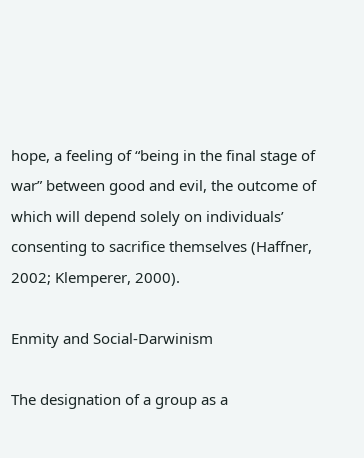hope, a feeling of “being in the final stage of war” between good and evil, the outcome of which will depend solely on individuals’ consenting to sacrifice themselves (Haffner, 2002; Klemperer, 2000).

Enmity and Social-Darwinism

The designation of a group as a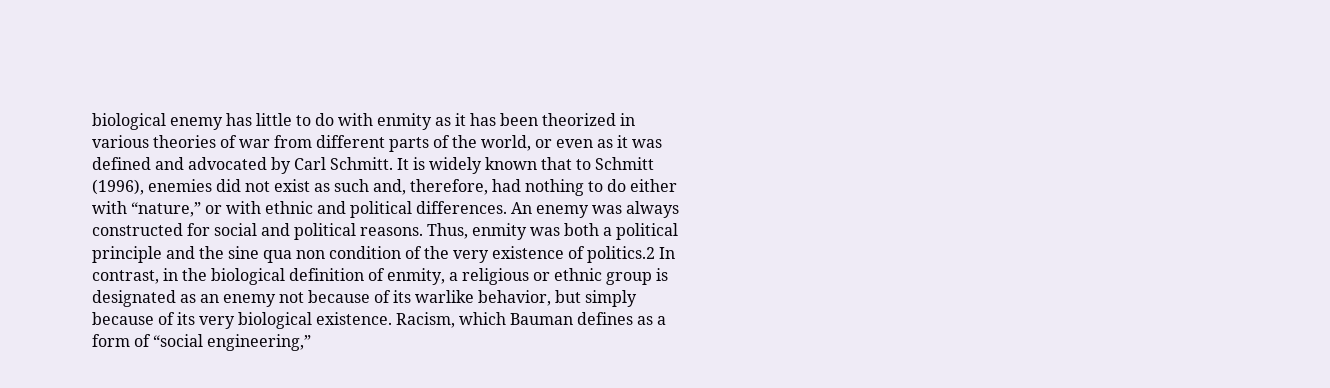biological enemy has little to do with enmity as it has been theorized in various theories of war from different parts of the world, or even as it was defined and advocated by Carl Schmitt. It is widely known that to Schmitt (1996), enemies did not exist as such and, therefore, had nothing to do either with “nature,” or with ethnic and political differences. An enemy was always constructed for social and political reasons. Thus, enmity was both a political principle and the sine qua non condition of the very existence of politics.2 In contrast, in the biological definition of enmity, a religious or ethnic group is designated as an enemy not because of its warlike behavior, but simply because of its very biological existence. Racism, which Bauman defines as a form of “social engineering,”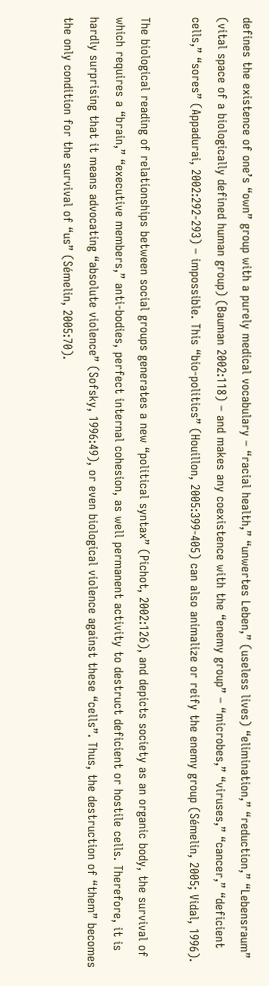defines the existence of one’s “own” group with a purely medical vocabulary – “racial health,” “unwertes Leben,” (useless lives) “elimination,” “reduction,” “Lebensraum” (vital space of a biologically defined human group) (Bauman 2002:118) – and makes any coexistence with the “enemy group” – “microbes,” “viruses,” “cancer,” “deficient cells,” “sores” (Appadurai, 2002:292-293) – impossible. This “bio-politics” (Houillon, 2005:399-405) can also animalize or reify the enemy group (Sémelin, 2005; Vidal, 1996).

The biological reading of relationships between social groups generates a new “political syntax” (Pichot, 2002:126), and depicts society as an organic body, the survival of which requires a “brain,” “executive members,” anti-bodies, perfect internal cohesion, as well permanent activity to destruct deficient or hostile cells. Therefore, it is hardly surprising that it means advocating “absolute violence” (Sofsky, 1996:49), or even biological violence against these “cells”. Thus, the destruction of “them” becomes the only condition for the survival of “us” (Sémelin, 2005:70).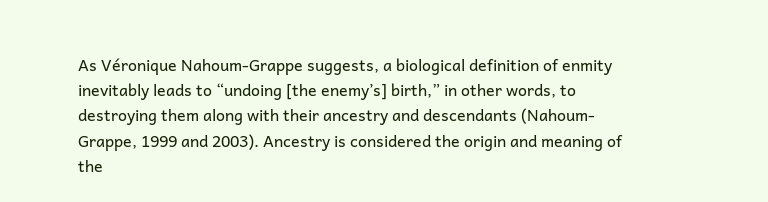As Véronique Nahoum-Grappe suggests, a biological definition of enmity inevitably leads to “undoing [the enemy’s] birth,” in other words, to destroying them along with their ancestry and descendants (Nahoum-Grappe, 1999 and 2003). Ancestry is considered the origin and meaning of the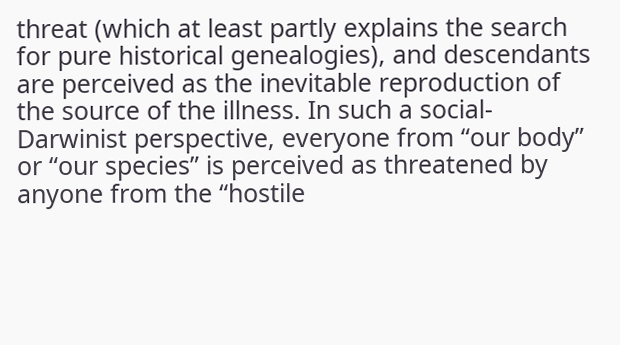threat (which at least partly explains the search for pure historical genealogies), and descendants are perceived as the inevitable reproduction of the source of the illness. In such a social-Darwinist perspective, everyone from “our body” or “our species” is perceived as threatened by anyone from the “hostile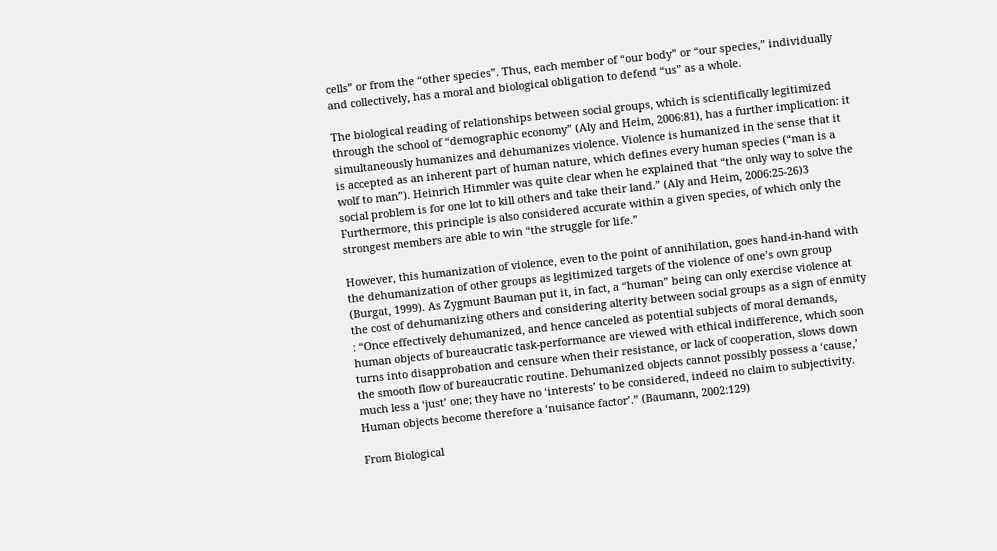cells” or from the “other species”. Thus, each member of “our body” or “our species,” individually and collectively, has a moral and biological obligation to defend “us” as a whole.

The biological reading of relationships between social groups, which is scientifically legitimized through the school of “demographic economy” (Aly and Heim, 2006:81), has a further implication: it simultaneously humanizes and dehumanizes violence. Violence is humanized in the sense that it is accepted as an inherent part of human nature, which defines every human species (“man is a wolf to man”). Heinrich Himmler was quite clear when he explained that “the only way to solve the social problem is for one lot to kill others and take their land.” (Aly and Heim, 2006:25-26)3 Furthermore, this principle is also considered accurate within a given species, of which only the strongest members are able to win “the struggle for life.”

However, this humanization of violence, even to the point of annihilation, goes hand-in-hand with the dehumanization of other groups as legitimized targets of the violence of one’s own group (Burgat, 1999). As Zygmunt Bauman put it, in fact, a “human” being can only exercise violence at the cost of dehumanizing others and considering alterity between social groups as a sign of enmity : “Once effectively dehumanized, and hence canceled as potential subjects of moral demands, human objects of bureaucratic task-performance are viewed with ethical indifference, which soon turns into disapprobation and censure when their resistance, or lack of cooperation, slows down the smooth flow of bureaucratic routine. Dehumanized objects cannot possibly possess a ‘cause,’ much less a ‘just’ one; they have no ‘interests’ to be considered, indeed no claim to subjectivity. Human objects become therefore a ‘nuisance factor’.” (Baumann, 2002:129)

From Biological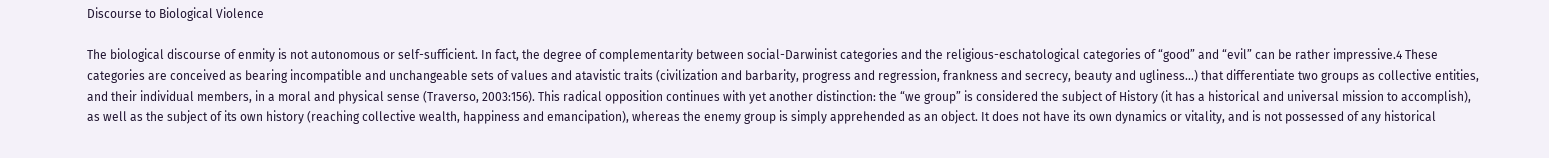Discourse to Biological Violence

The biological discourse of enmity is not autonomous or self-sufficient. In fact, the degree of complementarity between social-Darwinist categories and the religious-eschatological categories of “good” and “evil” can be rather impressive.4 These categories are conceived as bearing incompatible and unchangeable sets of values and atavistic traits (civilization and barbarity, progress and regression, frankness and secrecy, beauty and ugliness…) that differentiate two groups as collective entities, and their individual members, in a moral and physical sense (Traverso, 2003:156). This radical opposition continues with yet another distinction: the “we group” is considered the subject of History (it has a historical and universal mission to accomplish), as well as the subject of its own history (reaching collective wealth, happiness and emancipation), whereas the enemy group is simply apprehended as an object. It does not have its own dynamics or vitality, and is not possessed of any historical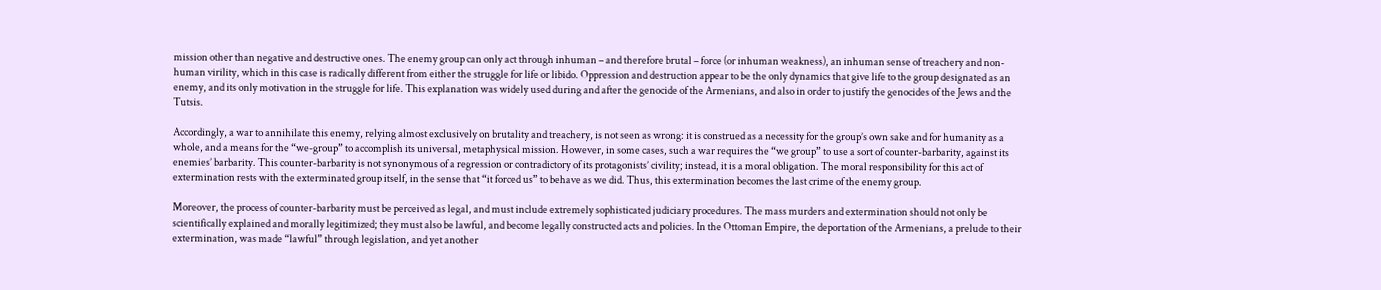mission other than negative and destructive ones. The enemy group can only act through inhuman – and therefore brutal – force (or inhuman weakness), an inhuman sense of treachery and non-human virility, which in this case is radically different from either the struggle for life or libido. Oppression and destruction appear to be the only dynamics that give life to the group designated as an enemy, and its only motivation in the struggle for life. This explanation was widely used during and after the genocide of the Armenians, and also in order to justify the genocides of the Jews and the Tutsis.

Accordingly, a war to annihilate this enemy, relying almost exclusively on brutality and treachery, is not seen as wrong: it is construed as a necessity for the group’s own sake and for humanity as a whole, and a means for the “we-group” to accomplish its universal, metaphysical mission. However, in some cases, such a war requires the “we group” to use a sort of counter-barbarity, against its enemies’ barbarity. This counter-barbarity is not synonymous of a regression or contradictory of its protagonists’ civility; instead, it is a moral obligation. The moral responsibility for this act of extermination rests with the exterminated group itself, in the sense that “it forced us” to behave as we did. Thus, this extermination becomes the last crime of the enemy group.

Moreover, the process of counter-barbarity must be perceived as legal, and must include extremely sophisticated judiciary procedures. The mass murders and extermination should not only be scientifically explained and morally legitimized; they must also be lawful, and become legally constructed acts and policies. In the Ottoman Empire, the deportation of the Armenians, a prelude to their extermination, was made “lawful” through legislation, and yet another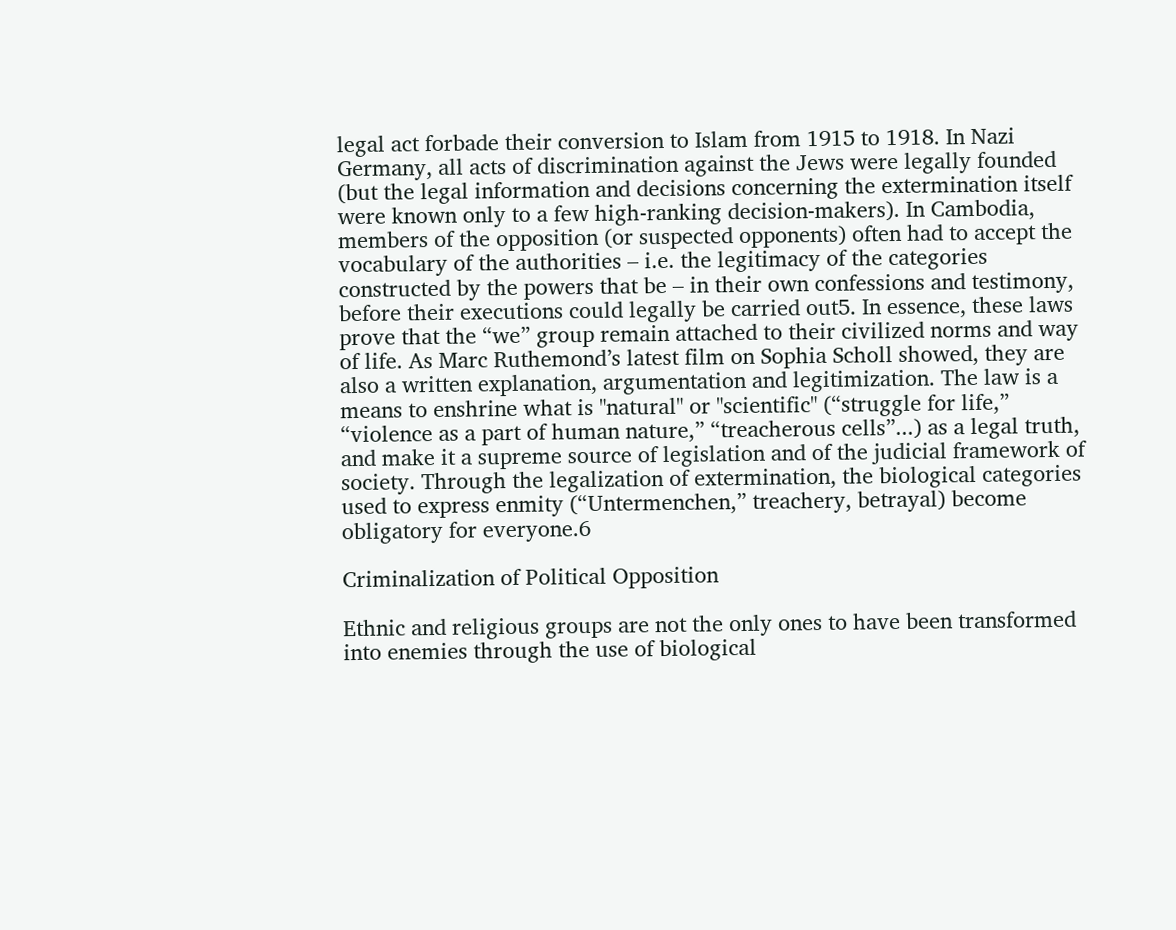legal act forbade their conversion to Islam from 1915 to 1918. In Nazi Germany, all acts of discrimination against the Jews were legally founded (but the legal information and decisions concerning the extermination itself were known only to a few high-ranking decision-makers). In Cambodia, members of the opposition (or suspected opponents) often had to accept the vocabulary of the authorities – i.e. the legitimacy of the categories constructed by the powers that be – in their own confessions and testimony, before their executions could legally be carried out5. In essence, these laws prove that the “we” group remain attached to their civilized norms and way of life. As Marc Ruthemond’s latest film on Sophia Scholl showed, they are also a written explanation, argumentation and legitimization. The law is a means to enshrine what is "natural" or "scientific" (“struggle for life,” “violence as a part of human nature,” “treacherous cells”...) as a legal truth, and make it a supreme source of legislation and of the judicial framework of society. Through the legalization of extermination, the biological categories used to express enmity (“Untermenchen,” treachery, betrayal) become obligatory for everyone.6

Criminalization of Political Opposition

Ethnic and religious groups are not the only ones to have been transformed into enemies through the use of biological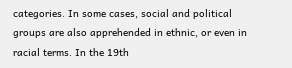categories. In some cases, social and political groups are also apprehended in ethnic, or even in racial terms. In the 19th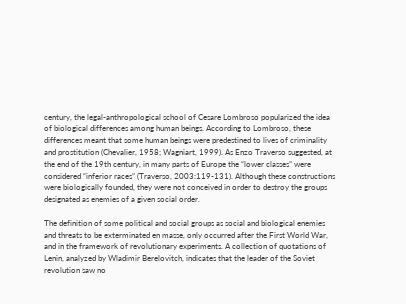century, the legal-anthropological school of Cesare Lombroso popularized the idea of biological differences among human beings. According to Lombroso, these differences meant that some human beings were predestined to lives of criminality and prostitution (Chevalier, 1958; Wagniart, 1999). As Enzo Traverso suggested, at the end of the 19th century, in many parts of Europe the “lower classes” were considered “inferior races” (Traverso, 2003:119-131). Although these constructions were biologically founded, they were not conceived in order to destroy the groups designated as enemies of a given social order.

The definition of some political and social groups as social and biological enemies and threats to be exterminated en masse, only occurred after the First World War, and in the framework of revolutionary experiments. A collection of quotations of Lenin, analyzed by Wladimir Berelovitch, indicates that the leader of the Soviet revolution saw no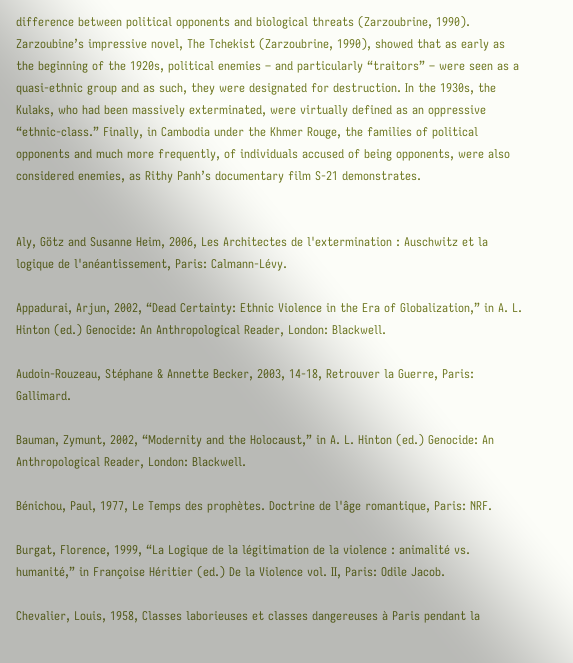difference between political opponents and biological threats (Zarzoubrine, 1990). Zarzoubine’s impressive novel, The Tchekist (Zarzoubrine, 1990), showed that as early as the beginning of the 1920s, political enemies – and particularly “traitors” – were seen as a quasi-ethnic group and as such, they were designated for destruction. In the 1930s, the Kulaks, who had been massively exterminated, were virtually defined as an oppressive “ethnic-class.” Finally, in Cambodia under the Khmer Rouge, the families of political opponents and much more frequently, of individuals accused of being opponents, were also considered enemies, as Rithy Panh’s documentary film S-21 demonstrates.


Aly, Götz and Susanne Heim, 2006, Les Architectes de l'extermination : Auschwitz et la logique de l'anéantissement, Paris: Calmann-Lévy.

Appadurai, Arjun, 2002, “Dead Certainty: Ethnic Violence in the Era of Globalization,” in A. L. Hinton (ed.) Genocide: An Anthropological Reader, London: Blackwell.

Audoin-Rouzeau, Stéphane & Annette Becker, 2003, 14-18, Retrouver la Guerre, Paris: Gallimard.

Bauman, Zymunt, 2002, “Modernity and the Holocaust,” in A. L. Hinton (ed.) Genocide: An Anthropological Reader, London: Blackwell.

Bénichou, Paul, 1977, Le Temps des prophètes. Doctrine de l'âge romantique, Paris: NRF.

Burgat, Florence, 1999, “La Logique de la légitimation de la violence : animalité vs. humanité,” in Françoise Héritier (ed.) De la Violence vol. II, Paris: Odile Jacob.

Chevalier, Louis, 1958, Classes laborieuses et classes dangereuses à Paris pendant la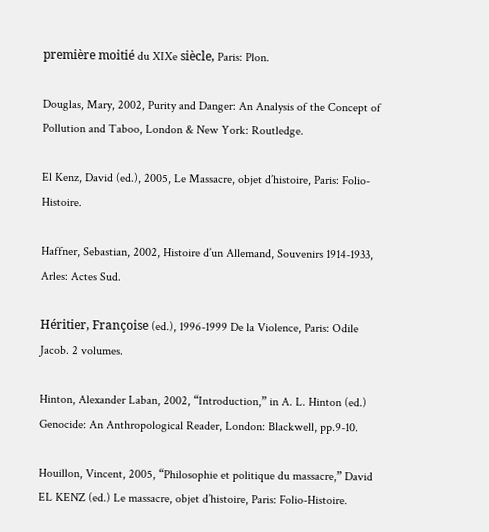première moitié du XIXe siècle, Paris: Plon.

Douglas, Mary, 2002, Purity and Danger: An Analysis of the Concept of Pollution and Taboo, London & New York: Routledge.

El Kenz, David (ed.), 2005, Le Massacre, objet d’histoire, Paris: Folio-Histoire.

Haffner, Sebastian, 2002, Histoire d’un Allemand, Souvenirs 1914-1933, Arles: Actes Sud.

Héritier, Françoise (ed.), 1996-1999 De la Violence, Paris: Odile Jacob. 2 volumes.

Hinton, Alexander Laban, 2002, “Introduction,” in A. L. Hinton (ed.) Genocide: An Anthropological Reader, London: Blackwell, pp.9-10.

Houillon, Vincent, 2005, “Philosophie et politique du massacre,” David EL KENZ (ed.) Le massacre, objet d’histoire, Paris: Folio-Histoire.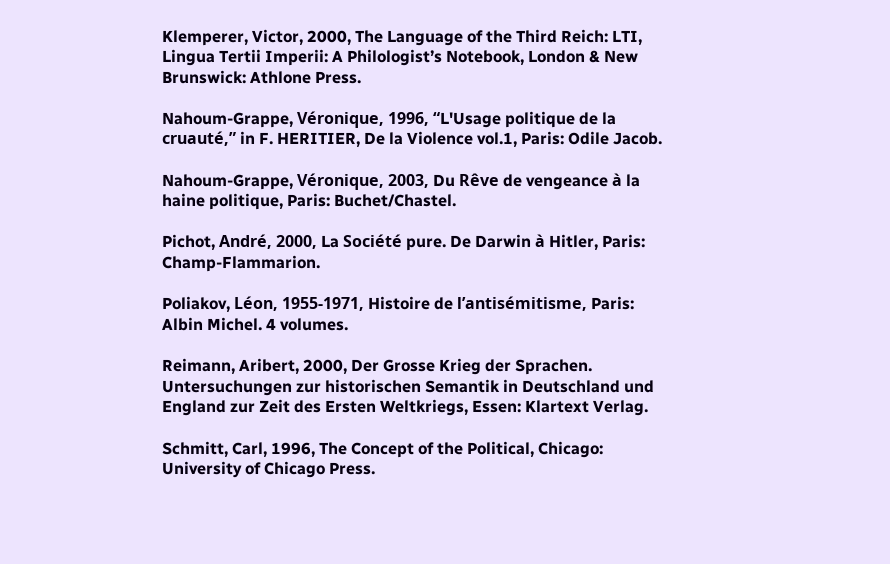Klemperer, Victor, 2000, The Language of the Third Reich: LTI, Lingua Tertii Imperii: A Philologist’s Notebook, London & New Brunswick: Athlone Press.

Nahoum-Grappe, Véronique, 1996, “L'Usage politique de la cruauté,” in F. HERITIER, De la Violence vol.1, Paris: Odile Jacob.

Nahoum-Grappe, Véronique, 2003, Du Rêve de vengeance à la haine politique, Paris: Buchet/Chastel.

Pichot, André, 2000, La Société pure. De Darwin à Hitler, Paris: Champ-Flammarion.

Poliakov, Léon, 1955-1971, Histoire de l’antisémitisme, Paris: Albin Michel. 4 volumes.

Reimann, Aribert, 2000, Der Grosse Krieg der Sprachen. Untersuchungen zur historischen Semantik in Deutschland und England zur Zeit des Ersten Weltkriegs, Essen: Klartext Verlag.

Schmitt, Carl, 1996, The Concept of the Political, Chicago: University of Chicago Press.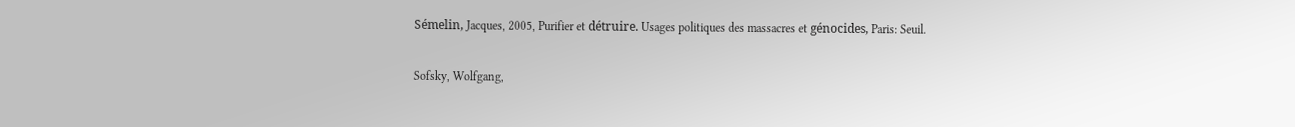Sémelin, Jacques, 2005, Purifier et détruire. Usages politiques des massacres et génocides, Paris: Seuil.

Sofsky, Wolfgang,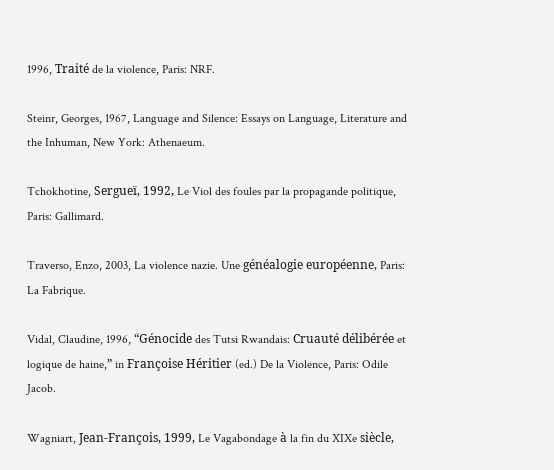1996, Traité de la violence, Paris: NRF.

Steinr, Georges, 1967, Language and Silence: Essays on Language, Literature and the Inhuman, New York: Athenaeum.

Tchokhotine, Sergueï, 1992, Le Viol des foules par la propagande politique, Paris: Gallimard.

Traverso, Enzo, 2003, La violence nazie. Une généalogie européenne, Paris: La Fabrique.

Vidal, Claudine, 1996, “Génocide des Tutsi Rwandais: Cruauté délibérée et logique de haine,” in Françoise Héritier (ed.) De la Violence, Paris: Odile Jacob.

Wagniart, Jean-François, 1999, Le Vagabondage à la fin du XIXe siècle,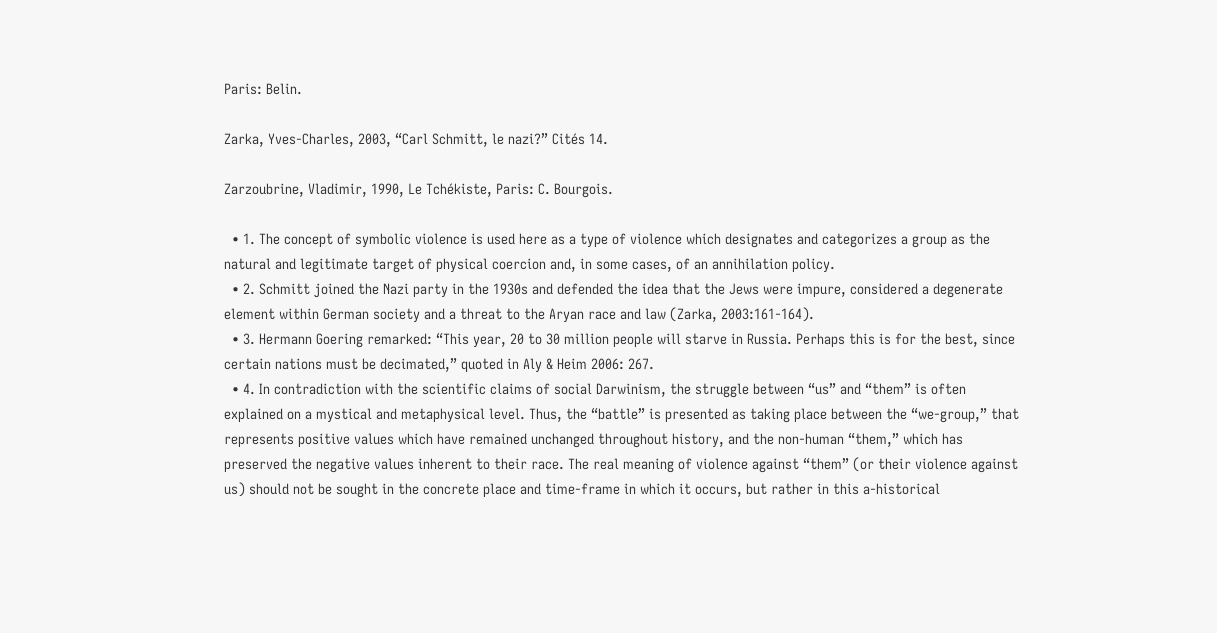Paris: Belin.

Zarka, Yves-Charles, 2003, “Carl Schmitt, le nazi?” Cités 14.

Zarzoubrine, Vladimir, 1990, Le Tchékiste, Paris: C. Bourgois.

  • 1. The concept of symbolic violence is used here as a type of violence which designates and categorizes a group as the natural and legitimate target of physical coercion and, in some cases, of an annihilation policy.
  • 2. Schmitt joined the Nazi party in the 1930s and defended the idea that the Jews were impure, considered a degenerate element within German society and a threat to the Aryan race and law (Zarka, 2003:161-164).
  • 3. Hermann Goering remarked: “This year, 20 to 30 million people will starve in Russia. Perhaps this is for the best, since certain nations must be decimated,” quoted in Aly & Heim 2006: 267.
  • 4. In contradiction with the scientific claims of social Darwinism, the struggle between “us” and “them” is often explained on a mystical and metaphysical level. Thus, the “battle” is presented as taking place between the “we-group,” that represents positive values which have remained unchanged throughout history, and the non-human “them,” which has preserved the negative values inherent to their race. The real meaning of violence against “them” (or their violence against us) should not be sought in the concrete place and time-frame in which it occurs, but rather in this a-historical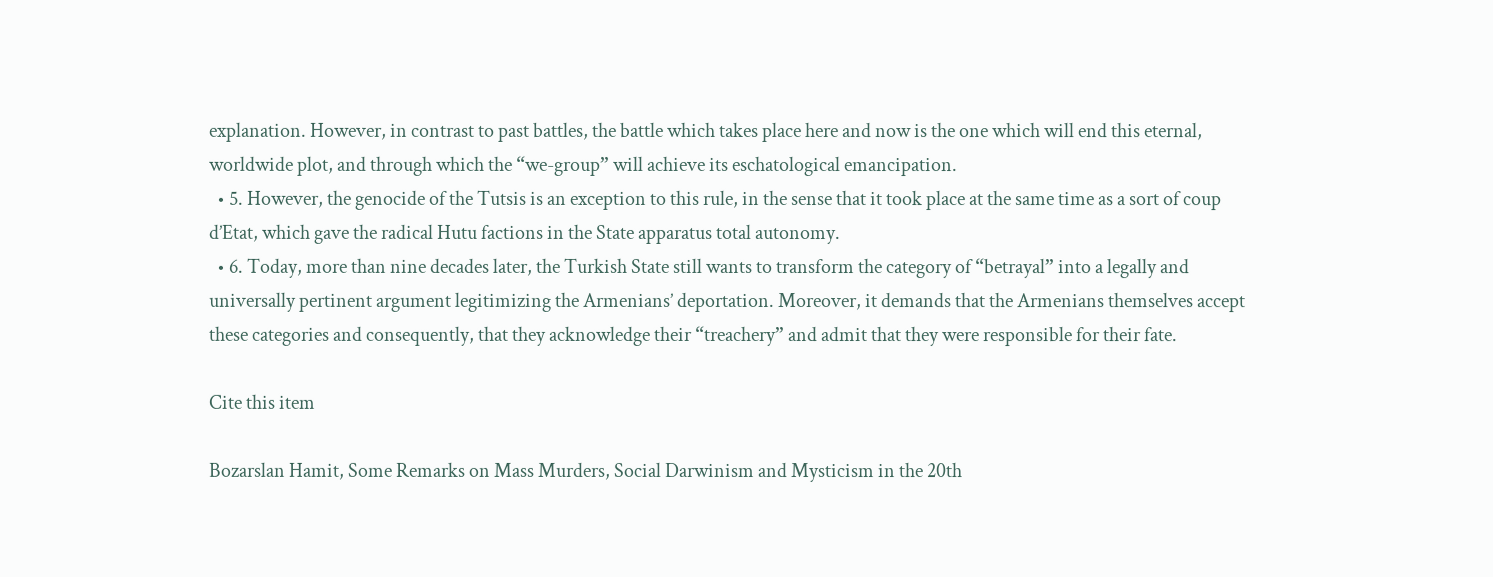explanation. However, in contrast to past battles, the battle which takes place here and now is the one which will end this eternal, worldwide plot, and through which the “we-group” will achieve its eschatological emancipation.
  • 5. However, the genocide of the Tutsis is an exception to this rule, in the sense that it took place at the same time as a sort of coup d’Etat, which gave the radical Hutu factions in the State apparatus total autonomy.
  • 6. Today, more than nine decades later, the Turkish State still wants to transform the category of “betrayal” into a legally and universally pertinent argument legitimizing the Armenians’ deportation. Moreover, it demands that the Armenians themselves accept these categories and consequently, that they acknowledge their “treachery” and admit that they were responsible for their fate.

Cite this item

Bozarslan Hamit, Some Remarks on Mass Murders, Social Darwinism and Mysticism in the 20th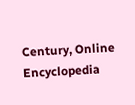Century, Online Encyclopedia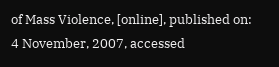of Mass Violence, [online], published on: 4 November, 2007, accessed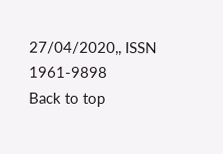27/04/2020,, ISSN 1961-9898
Back to top